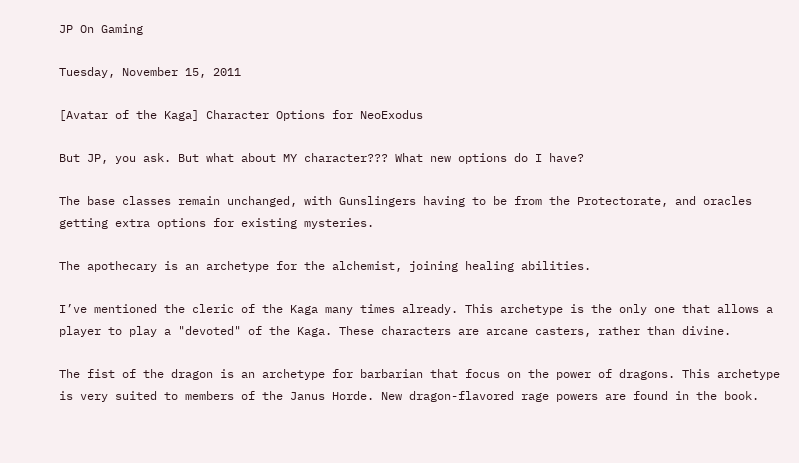JP On Gaming

Tuesday, November 15, 2011

[Avatar of the Kaga] Character Options for NeoExodus

But JP, you ask. But what about MY character??? What new options do I have?

The base classes remain unchanged, with Gunslingers having to be from the Protectorate, and oracles getting extra options for existing mysteries.

The apothecary is an archetype for the alchemist, joining healing abilities.

I’ve mentioned the cleric of the Kaga many times already. This archetype is the only one that allows a player to play a "devoted" of the Kaga. These characters are arcane casters, rather than divine.

The fist of the dragon is an archetype for barbarian that focus on the power of dragons. This archetype is very suited to members of the Janus Horde. New dragon-flavored rage powers are found in the book.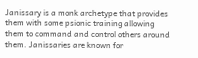Janissary is a monk archetype that provides them with some psionic training allowing them to command and control others around them. Janissaries are known for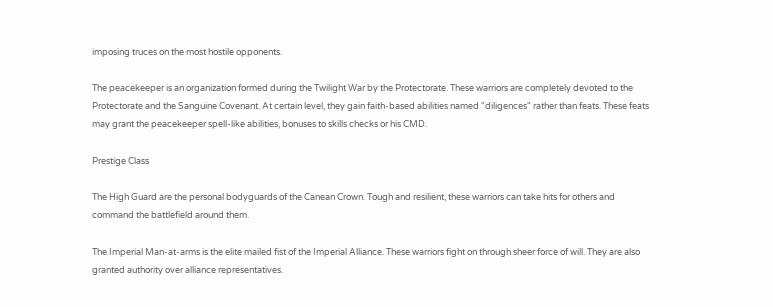imposing truces on the most hostile opponents.

The peacekeeper is an organization formed during the Twilight War by the Protectorate. These warriors are completely devoted to the Protectorate and the Sanguine Covenant. At certain level, they gain faith-based abilities named "diligences" rather than feats. These feats may grant the peacekeeper spell-like abilities, bonuses to skills checks or his CMD.

Prestige Class

The High Guard are the personal bodyguards of the Canean Crown. Tough and resilient, these warriors can take hits for others and command the battlefield around them.

The Imperial Man-at-arms is the elite mailed fist of the Imperial Alliance. These warriors fight on through sheer force of will. They are also granted authority over alliance representatives.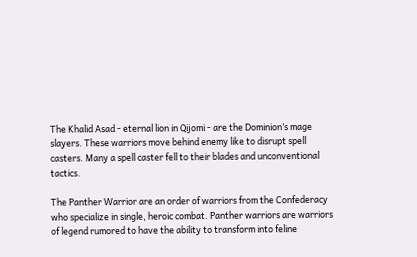The Khalid Asad - eternal lion in Qijomi - are the Dominion’s mage slayers. These warriors move behind enemy like to disrupt spell casters. Many a spell caster fell to their blades and unconventional tactics.

The Panther Warrior are an order of warriors from the Confederacy who specialize in single, heroic combat. Panther warriors are warriors of legend rumored to have the ability to transform into feline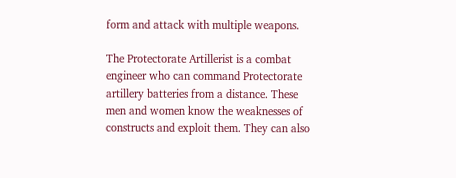form and attack with multiple weapons.

The Protectorate Artillerist is a combat engineer who can command Protectorate artillery batteries from a distance. These men and women know the weaknesses of constructs and exploit them. They can also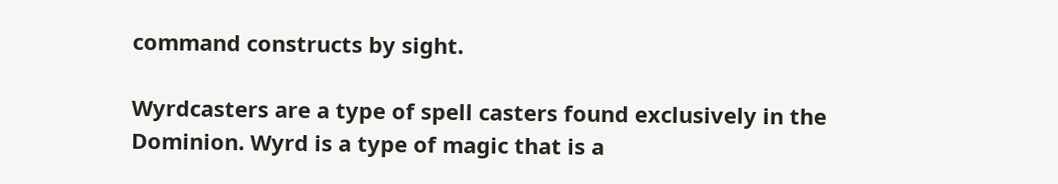command constructs by sight.

Wyrdcasters are a type of spell casters found exclusively in the Dominion. Wyrd is a type of magic that is a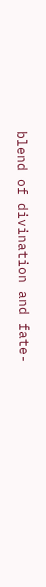blend of divination and fate-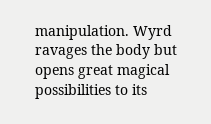manipulation. Wyrd ravages the body but opens great magical possibilities to its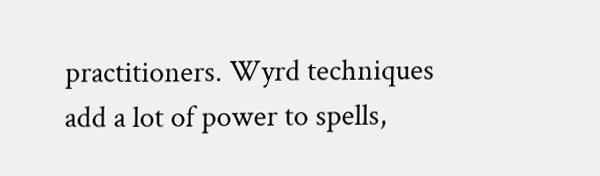practitioners. Wyrd techniques add a lot of power to spells,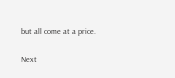but all come at a price.

Next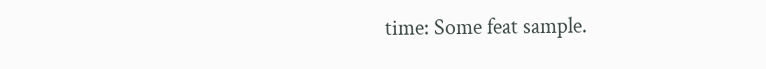time: Some feat sample.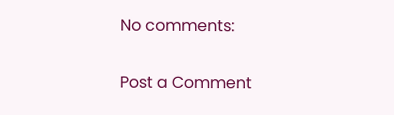No comments:

Post a Comment